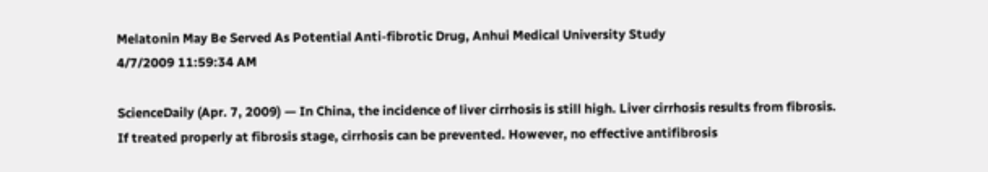Melatonin May Be Served As Potential Anti-fibrotic Drug, Anhui Medical University Study
4/7/2009 11:59:34 AM

ScienceDaily (Apr. 7, 2009) — In China, the incidence of liver cirrhosis is still high. Liver cirrhosis results from fibrosis. If treated properly at fibrosis stage, cirrhosis can be prevented. However, no effective antifibrosis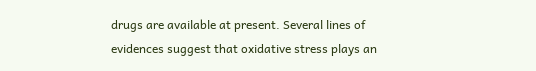drugs are available at present. Several lines of evidences suggest that oxidative stress plays an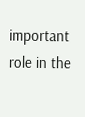important role in the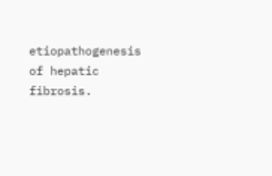etiopathogenesis of hepatic fibrosis.